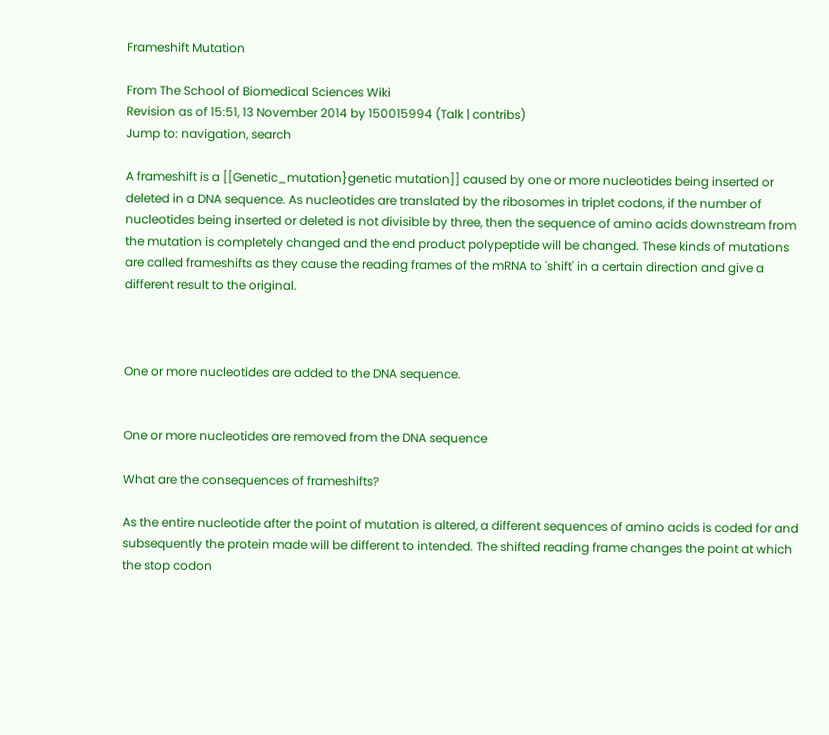Frameshift Mutation

From The School of Biomedical Sciences Wiki
Revision as of 15:51, 13 November 2014 by 150015994 (Talk | contribs)
Jump to: navigation, search

A frameshift is a [[Genetic_mutation}genetic mutation]] caused by one or more nucleotides being inserted or deleted in a DNA sequence. As nucleotides are translated by the ribosomes in triplet codons, if the number of nucleotides being inserted or deleted is not divisible by three, then the sequence of amino acids downstream from the mutation is completely changed and the end product polypeptide will be changed. These kinds of mutations are called frameshifts as they cause the reading frames of the mRNA to 'shift' in a certain direction and give a different result to the original.



One or more nucleotides are added to the DNA sequence.


One or more nucleotides are removed from the DNA sequence

What are the consequences of frameshifts?

As the entire nucleotide after the point of mutation is altered, a different sequences of amino acids is coded for and subsequently the protein made will be different to intended. The shifted reading frame changes the point at which the stop codon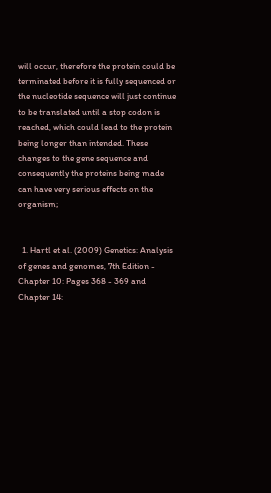will occur, therefore the protein could be terminated before it is fully sequenced or the nucleotide sequence will just continue to be translated until a stop codon is reached, which could lead to the protein being longer than intended. These changes to the gene sequence and consequently the proteins being made can have very serious effects on the organism;


  1. Hartl et al. (2009) Genetics: Analysis of genes and genomes, 7th Edition - Chapter 10: Pages 368 - 369 and Chapter 14: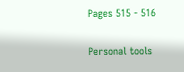Pages 515 - 516

Personal tools